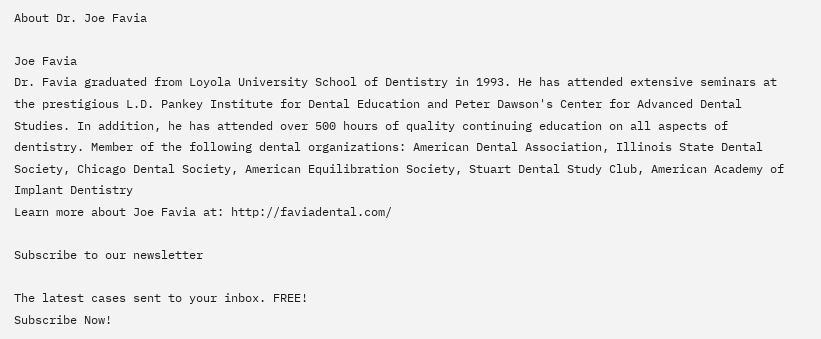About Dr. Joe Favia

Joe Favia
Dr. Favia graduated from Loyola University School of Dentistry in 1993. He has attended extensive seminars at the prestigious L.D. Pankey Institute for Dental Education and Peter Dawson's Center for Advanced Dental Studies. In addition, he has attended over 500 hours of quality continuing education on all aspects of dentistry. Member of the following dental organizations: American Dental Association, Illinois State Dental Society, Chicago Dental Society, American Equilibration Society, Stuart Dental Study Club, American Academy of Implant Dentistry
Learn more about Joe Favia at: http://faviadental.com/

Subscribe to our newsletter

The latest cases sent to your inbox. FREE!
Subscribe Now!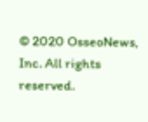© 2020 OsseoNews, Inc. All rights reserved.